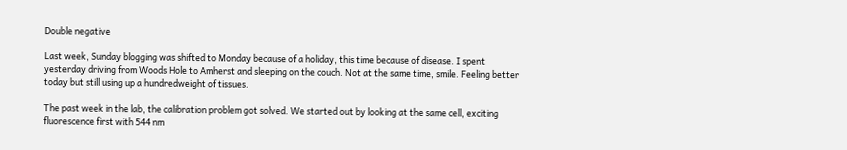Double negative

Last week, Sunday blogging was shifted to Monday because of a holiday, this time because of disease. I spent yesterday driving from Woods Hole to Amherst and sleeping on the couch. Not at the same time, smile. Feeling better today but still using up a hundredweight of tissues.

The past week in the lab, the calibration problem got solved. We started out by looking at the same cell, exciting fluorescence first with 544 nm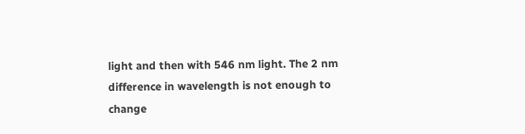light and then with 546 nm light. The 2 nm difference in wavelength is not enough to change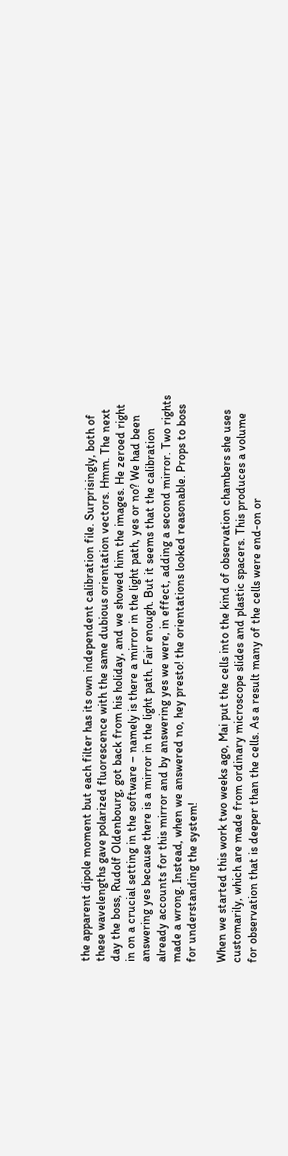the apparent dipole moment but each filter has its own independent calibration file. Surprisingly, both of these wavelengths gave polarized fluorescence with the same dubious orientation vectors. Hmm. The next day the boss, Rudolf Oldenbourg, got back from his holiday, and we showed him the images. He zeroed right in on a crucial setting in the software – namely is there a mirror in the light path, yes or no? We had been answering yes because there is a mirror in the light path. Fair enough. But it seems that the calibration already accounts for this mirror and by answering yes we were, in effect, adding a second mirror. Two rights made a wrong. Instead, when we answered no, hey presto! the orientations looked reasonable. Props to boss for understanding the system!

When we started this work two weeks ago, Mai put the cells into the kind of observation chambers she uses customarily, which are made from ordinary microscope slides and plastic spacers. This produces a volume for observation that is deeper than the cells. As a result many of the cells were end-on or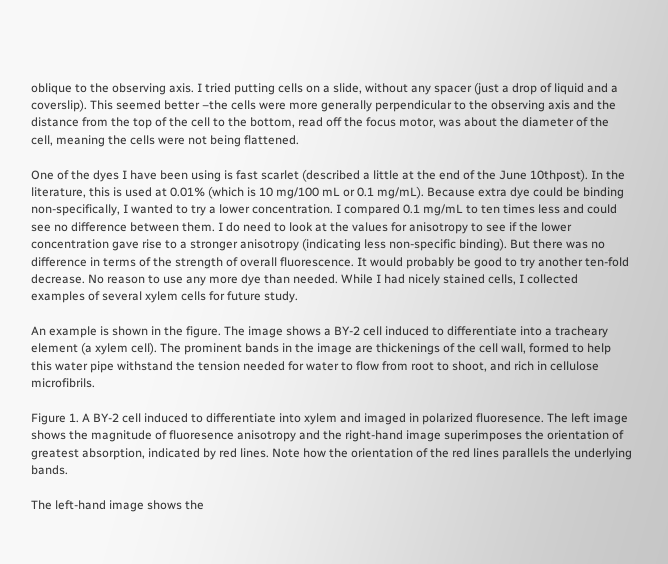oblique to the observing axis. I tried putting cells on a slide, without any spacer (just a drop of liquid and a coverslip). This seemed better –the cells were more generally perpendicular to the observing axis and the distance from the top of the cell to the bottom, read off the focus motor, was about the diameter of the cell, meaning the cells were not being flattened.

One of the dyes I have been using is fast scarlet (described a little at the end of the June 10thpost). In the literature, this is used at 0.01% (which is 10 mg/100 mL or 0.1 mg/mL). Because extra dye could be binding non-specifically, I wanted to try a lower concentration. I compared 0.1 mg/mL to ten times less and could see no difference between them. I do need to look at the values for anisotropy to see if the lower concentration gave rise to a stronger anisotropy (indicating less non-specific binding). But there was no difference in terms of the strength of overall fluorescence. It would probably be good to try another ten-fold decrease. No reason to use any more dye than needed. While I had nicely stained cells, I collected examples of several xylem cells for future study.

An example is shown in the figure. The image shows a BY-2 cell induced to differentiate into a tracheary element (a xylem cell). The prominent bands in the image are thickenings of the cell wall, formed to help this water pipe withstand the tension needed for water to flow from root to shoot, and rich in cellulose microfibrils.

Figure 1. A BY-2 cell induced to differentiate into xylem and imaged in polarized fluoresence. The left image shows the magnitude of fluoresence anisotropy and the right-hand image superimposes the orientation of greatest absorption, indicated by red lines. Note how the orientation of the red lines parallels the underlying bands.

The left-hand image shows the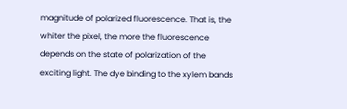magnitude of polarized fluorescence. That is, the whiter the pixel, the more the fluorescence depends on the state of polarization of the exciting light. The dye binding to the xylem bands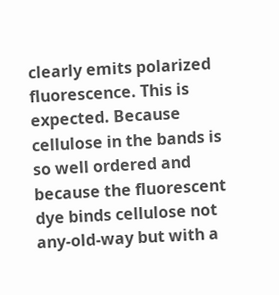clearly emits polarized fluorescence. This is expected. Because cellulose in the bands is so well ordered and because the fluorescent dye binds cellulose not any-old-way but with a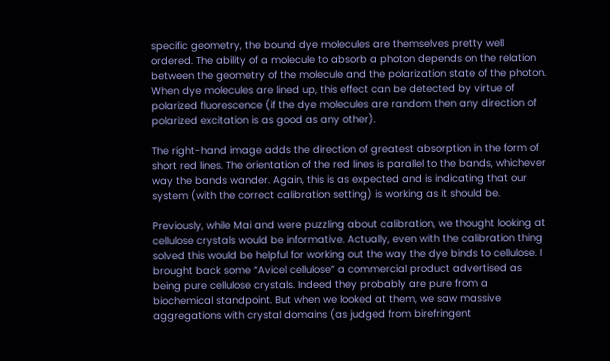specific geometry, the bound dye molecules are themselves pretty well ordered. The ability of a molecule to absorb a photon depends on the relation between the geometry of the molecule and the polarization state of the photon. When dye molecules are lined up, this effect can be detected by virtue of polarized fluorescence (if the dye molecules are random then any direction of polarized excitation is as good as any other).

The right-hand image adds the direction of greatest absorption in the form of short red lines. The orientation of the red lines is parallel to the bands, whichever way the bands wander. Again, this is as expected and is indicating that our system (with the correct calibration setting) is working as it should be.

Previously, while Mai and were puzzling about calibration, we thought looking at cellulose crystals would be informative. Actually, even with the calibration thing solved this would be helpful for working out the way the dye binds to cellulose. I brought back some “Avicel cellulose” a commercial product advertised as being pure cellulose crystals. Indeed they probably are pure from a biochemical standpoint. But when we looked at them, we saw massive aggregations with crystal domains (as judged from birefringent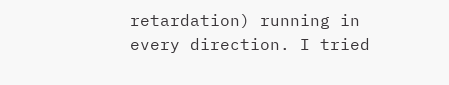retardation) running in every direction. I tried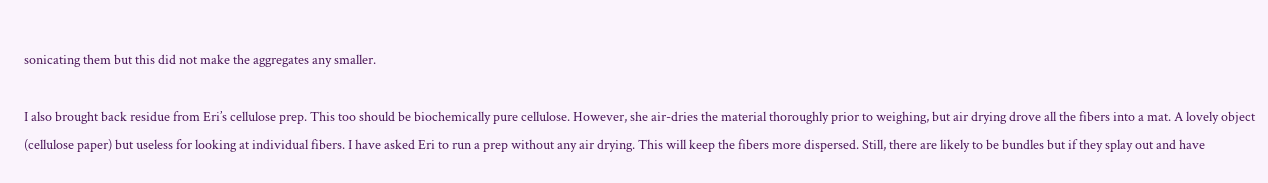sonicating them but this did not make the aggregates any smaller.

I also brought back residue from Eri’s cellulose prep. This too should be biochemically pure cellulose. However, she air-dries the material thoroughly prior to weighing, but air drying drove all the fibers into a mat. A lovely object (cellulose paper) but useless for looking at individual fibers. I have asked Eri to run a prep without any air drying. This will keep the fibers more dispersed. Still, there are likely to be bundles but if they splay out and have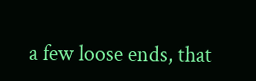a few loose ends, that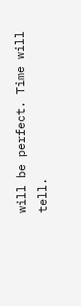will be perfect. Time will tell.